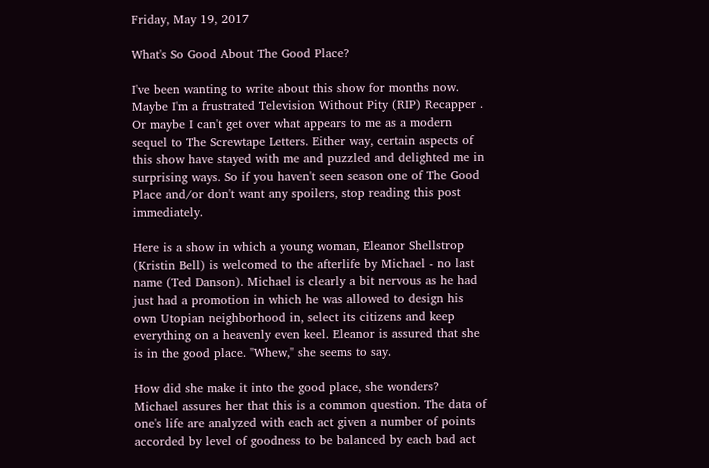Friday, May 19, 2017

What's So Good About The Good Place?

I've been wanting to write about this show for months now. Maybe I'm a frustrated Television Without Pity (RIP) Recapper . Or maybe I can't get over what appears to me as a modern sequel to The Screwtape Letters. Either way, certain aspects of this show have stayed with me and puzzled and delighted me in surprising ways. So if you haven't seen season one of The Good Place and/or don't want any spoilers, stop reading this post immediately.

Here is a show in which a young woman, Eleanor Shellstrop (Kristin Bell) is welcomed to the afterlife by Michael - no last name (Ted Danson). Michael is clearly a bit nervous as he had just had a promotion in which he was allowed to design his own Utopian neighborhood in, select its citizens and keep everything on a heavenly even keel. Eleanor is assured that she is in the good place. "Whew," she seems to say.

How did she make it into the good place, she wonders? Michael assures her that this is a common question. The data of one's life are analyzed with each act given a number of points accorded by level of goodness to be balanced by each bad act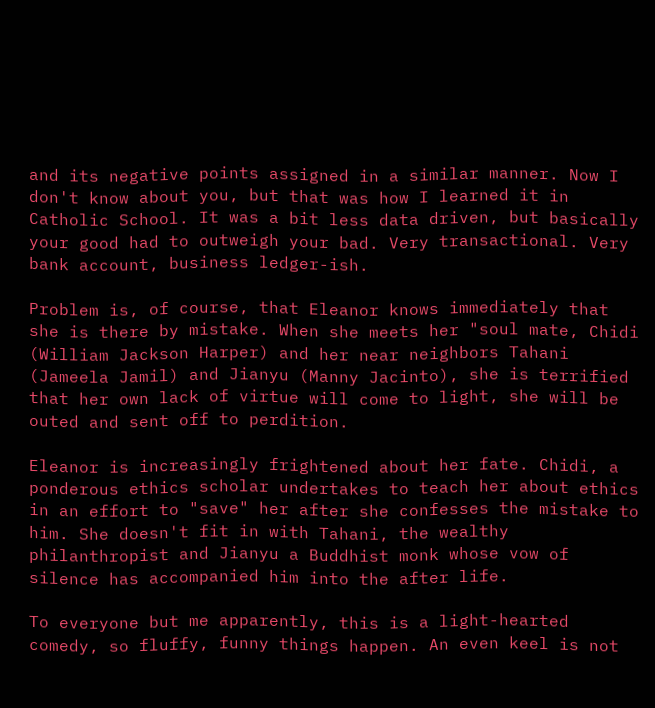and its negative points assigned in a similar manner. Now I don't know about you, but that was how I learned it in Catholic School. It was a bit less data driven, but basically your good had to outweigh your bad. Very transactional. Very bank account, business ledger-ish.

Problem is, of course, that Eleanor knows immediately that she is there by mistake. When she meets her "soul mate, Chidi (William Jackson Harper) and her near neighbors Tahani (Jameela Jamil) and Jianyu (Manny Jacinto), she is terrified that her own lack of virtue will come to light, she will be outed and sent off to perdition.

Eleanor is increasingly frightened about her fate. Chidi, a ponderous ethics scholar undertakes to teach her about ethics in an effort to "save" her after she confesses the mistake to him. She doesn't fit in with Tahani, the wealthy philanthropist and Jianyu a Buddhist monk whose vow of silence has accompanied him into the after life.

To everyone but me apparently, this is a light-hearted comedy, so fluffy, funny things happen. An even keel is not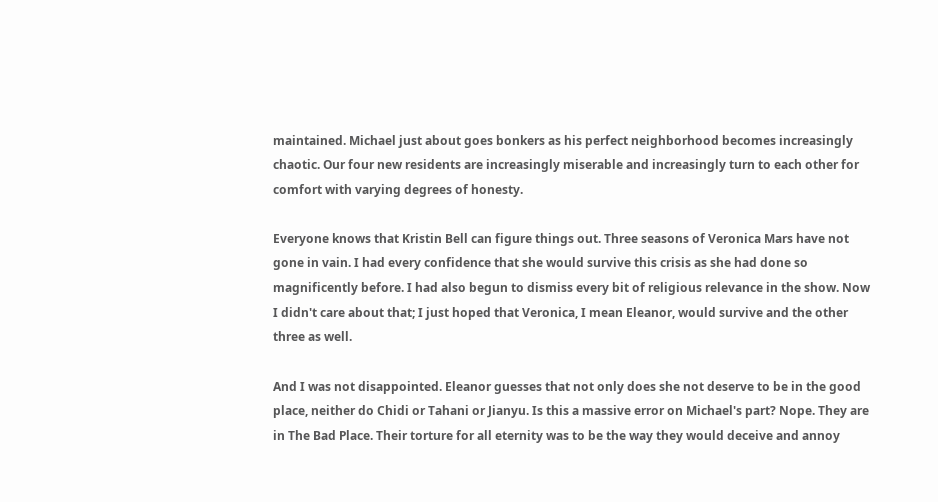maintained. Michael just about goes bonkers as his perfect neighborhood becomes increasingly chaotic. Our four new residents are increasingly miserable and increasingly turn to each other for comfort with varying degrees of honesty.

Everyone knows that Kristin Bell can figure things out. Three seasons of Veronica Mars have not gone in vain. I had every confidence that she would survive this crisis as she had done so magnificently before. I had also begun to dismiss every bit of religious relevance in the show. Now I didn't care about that; I just hoped that Veronica, I mean Eleanor, would survive and the other three as well.

And I was not disappointed. Eleanor guesses that not only does she not deserve to be in the good place, neither do Chidi or Tahani or Jianyu. Is this a massive error on Michael's part? Nope. They are in The Bad Place. Their torture for all eternity was to be the way they would deceive and annoy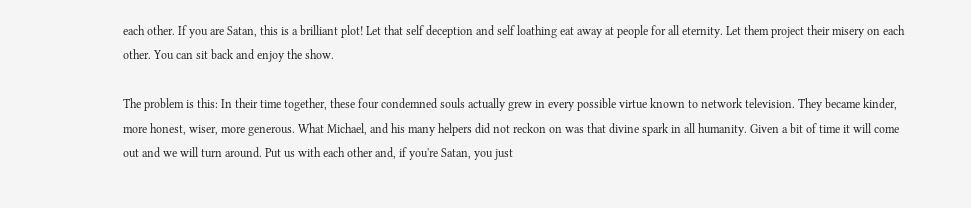each other. If you are Satan, this is a brilliant plot! Let that self deception and self loathing eat away at people for all eternity. Let them project their misery on each other. You can sit back and enjoy the show.

The problem is this: In their time together, these four condemned souls actually grew in every possible virtue known to network television. They became kinder, more honest, wiser, more generous. What Michael, and his many helpers did not reckon on was that divine spark in all humanity. Given a bit of time it will come out and we will turn around. Put us with each other and, if you're Satan, you just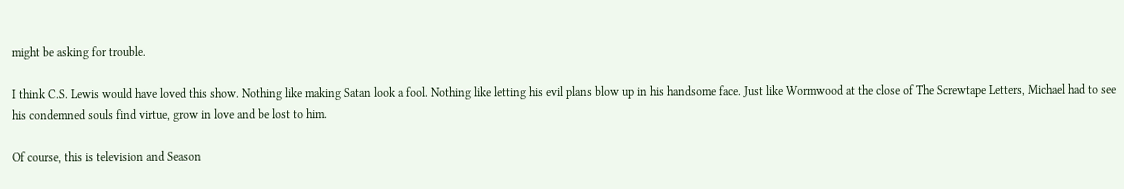might be asking for trouble.

I think C.S. Lewis would have loved this show. Nothing like making Satan look a fool. Nothing like letting his evil plans blow up in his handsome face. Just like Wormwood at the close of The Screwtape Letters, Michael had to see his condemned souls find virtue, grow in love and be lost to him.

Of course, this is television and Season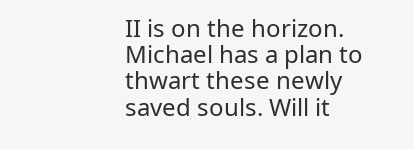II is on the horizon. Michael has a plan to thwart these newly saved souls. Will it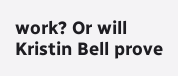work? Or will Kristin Bell prove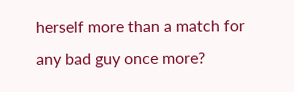herself more than a match for any bad guy once more?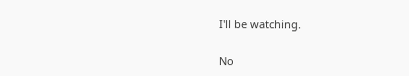I'll be watching.

No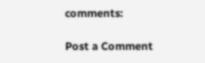comments:

Post a Comment